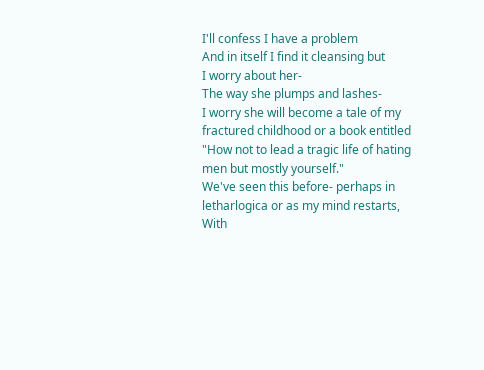I'll confess I have a problem
And in itself I find it cleansing but
I worry about her-
The way she plumps and lashes-
I worry she will become a tale of my fractured childhood or a book entitled "How not to lead a tragic life of hating men but mostly yourself."
We've seen this before- perhaps in letharlogica or as my mind restarts,
With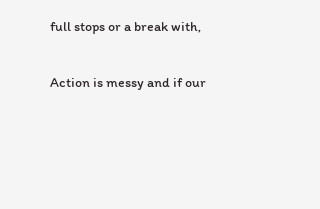full stops or a break with,

Action is messy and if our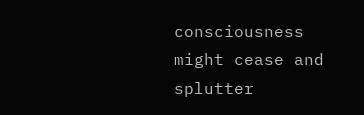consciousness might cease and splutter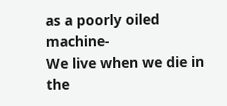as a poorly oiled machine-
We live when we die in the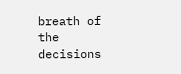breath of the decisions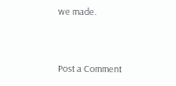we made.


Post a Comment